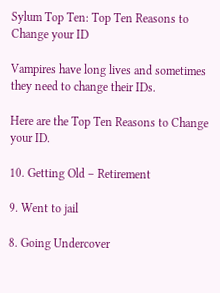Sylum Top Ten: Top Ten Reasons to Change your ID

Vampires have long lives and sometimes they need to change their IDs.

Here are the Top Ten Reasons to Change your ID.

10. Getting Old – Retirement

9. Went to jail

8. Going Undercover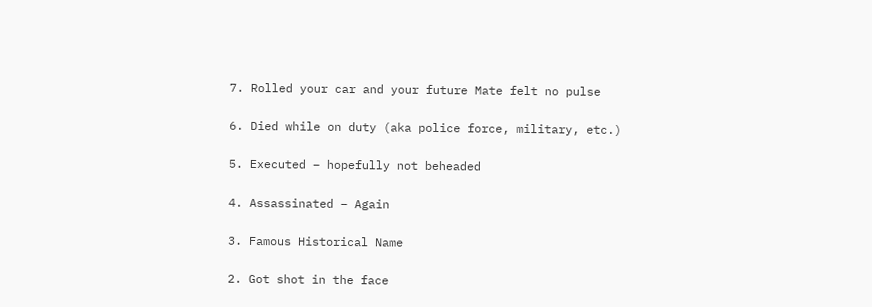7. Rolled your car and your future Mate felt no pulse

6. Died while on duty (aka police force, military, etc.)

5. Executed – hopefully not beheaded

4. Assassinated – Again

3. Famous Historical Name

2. Got shot in the face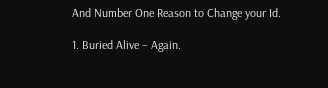And Number One Reason to Change your Id.

1. Buried Alive – Again.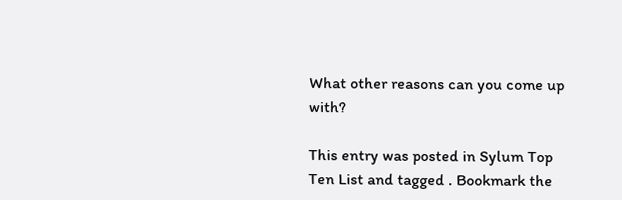What other reasons can you come up with?

This entry was posted in Sylum Top Ten List and tagged . Bookmark the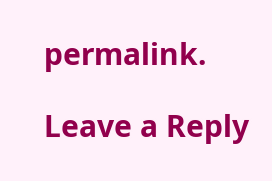permalink.

Leave a Reply